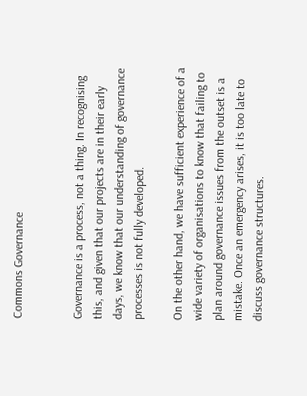Commons Governance


Governance is a process, not a thing. In recognising this, and given that our projects are in their early days, we know that our understanding of governance processes is not fully developed.

On the other hand, we have sufficient experience of a wide variety of organisations to know that failing to plan around governance issues from the outset is a mistake. Once an emergency arises, it is too late to discuss governance structures.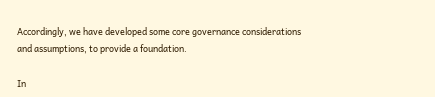Accordingly, we have developed some core governance considerations and assumptions, to provide a foundation.

In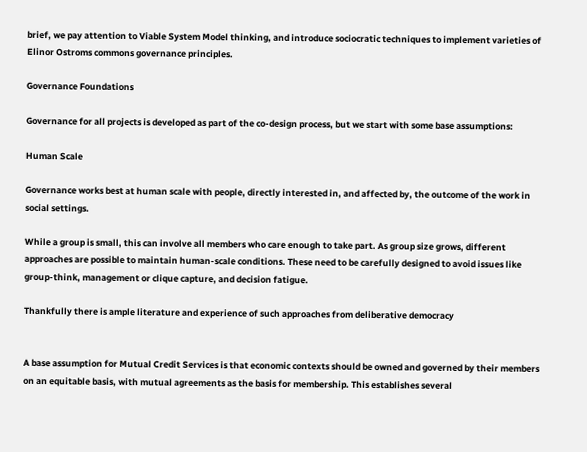brief, we pay attention to Viable System Model thinking, and introduce sociocratic techniques to implement varieties of Elinor Ostroms commons governance principles.

Governance Foundations

Governance for all projects is developed as part of the co-design process, but we start with some base assumptions:

Human Scale

Governance works best at human scale with people, directly interested in, and affected by, the outcome of the work in social settings.

While a group is small, this can involve all members who care enough to take part. As group size grows, different approaches are possible to maintain human-scale conditions. These need to be carefully designed to avoid issues like group-think, management or clique capture, and decision fatigue.

Thankfully there is ample literature and experience of such approaches from deliberative democracy


A base assumption for Mutual Credit Services is that economic contexts should be owned and governed by their members on an equitable basis, with mutual agreements as the basis for membership. This establishes several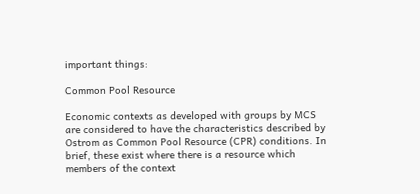important things:

Common Pool Resource

Economic contexts as developed with groups by MCS are considered to have the characteristics described by Ostrom as Common Pool Resource (CPR) conditions. In brief, these exist where there is a resource which members of the context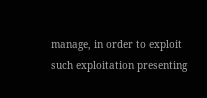manage, in order to exploit such exploitation presenting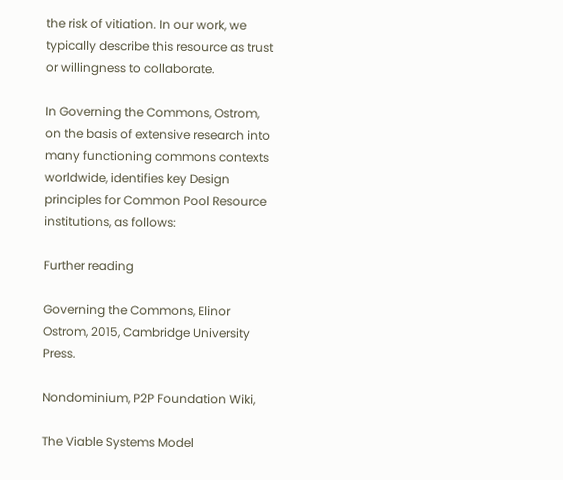the risk of vitiation. In our work, we typically describe this resource as trust or willingness to collaborate.

In Governing the Commons, Ostrom, on the basis of extensive research into many functioning commons contexts worldwide, identifies key Design principles for Common Pool Resource institutions, as follows:

Further reading

Governing the Commons, Elinor Ostrom, 2015, Cambridge University Press.

Nondominium, P2P Foundation Wiki,

The Viable Systems Model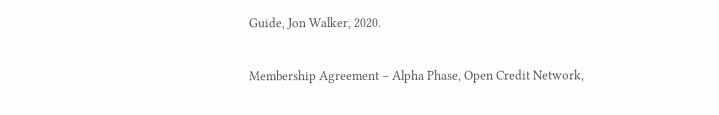Guide, Jon Walker, 2020.

Membership Agreement – Alpha Phase, Open Credit Network,